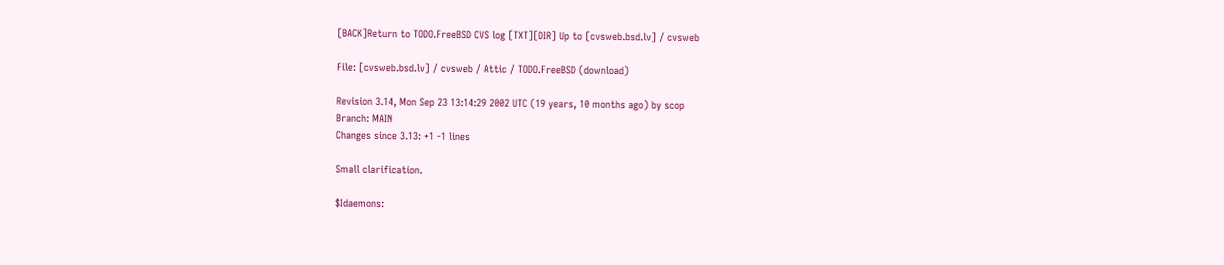[BACK]Return to TODO.FreeBSD CVS log [TXT][DIR] Up to [cvsweb.bsd.lv] / cvsweb

File: [cvsweb.bsd.lv] / cvsweb / Attic / TODO.FreeBSD (download)

Revision 3.14, Mon Sep 23 13:14:29 2002 UTC (19 years, 10 months ago) by scop
Branch: MAIN
Changes since 3.13: +1 -1 lines

Small clarification.

$Idaemons: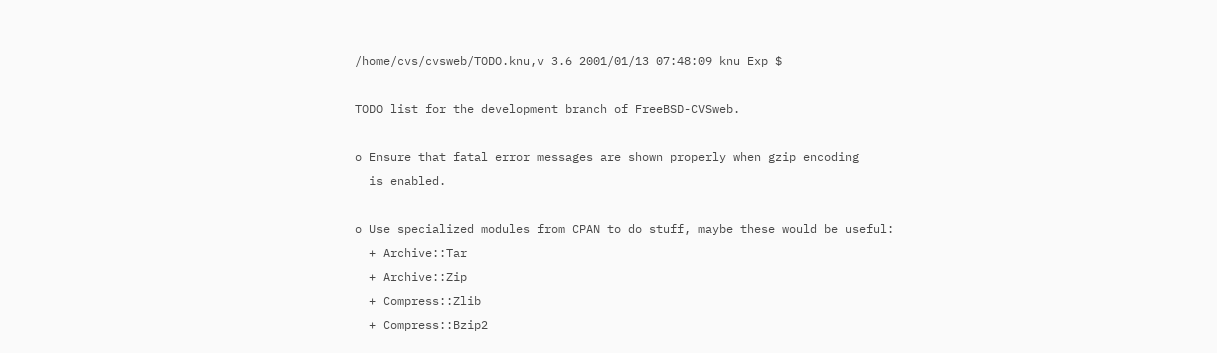/home/cvs/cvsweb/TODO.knu,v 3.6 2001/01/13 07:48:09 knu Exp $

TODO list for the development branch of FreeBSD-CVSweb.

o Ensure that fatal error messages are shown properly when gzip encoding
  is enabled.

o Use specialized modules from CPAN to do stuff, maybe these would be useful:
  + Archive::Tar
  + Archive::Zip
  + Compress::Zlib
  + Compress::Bzip2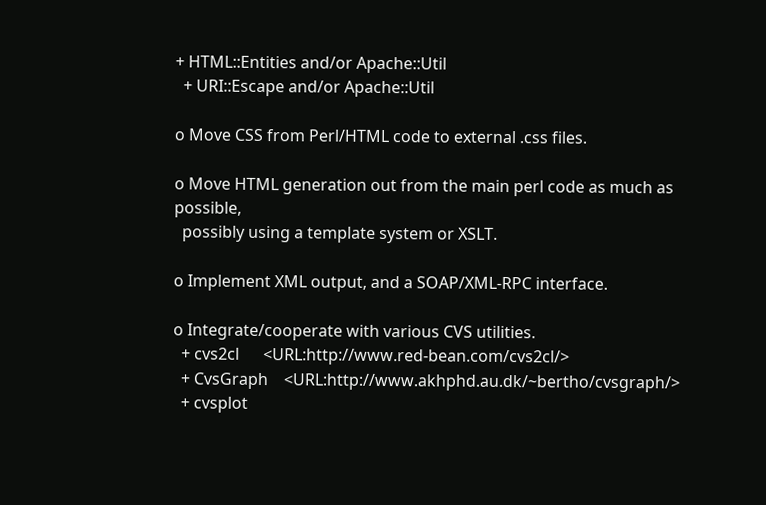+ HTML::Entities and/or Apache::Util
  + URI::Escape and/or Apache::Util

o Move CSS from Perl/HTML code to external .css files.

o Move HTML generation out from the main perl code as much as possible,
  possibly using a template system or XSLT.

o Implement XML output, and a SOAP/XML-RPC interface.

o Integrate/cooperate with various CVS utilities.
  + cvs2cl      <URL:http://www.red-bean.com/cvs2cl/>
  + CvsGraph    <URL:http://www.akhphd.au.dk/~bertho/cvsgraph/>
  + cvsplot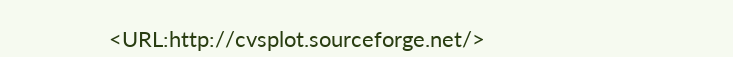<URL:http://cvsplot.sourceforge.net/>